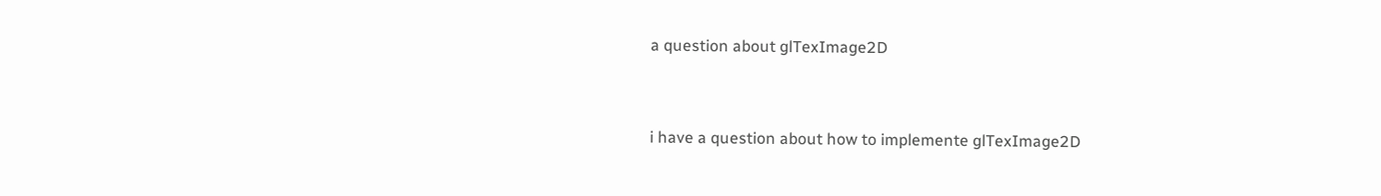a question about glTexImage2D


i have a question about how to implemente glTexImage2D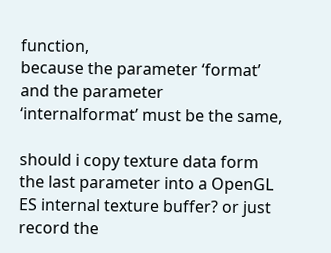function,
because the parameter ‘format’ and the parameter ‘internalformat’ must be the same,

should i copy texture data form the last parameter into a OpenGL ES internal texture buffer? or just record the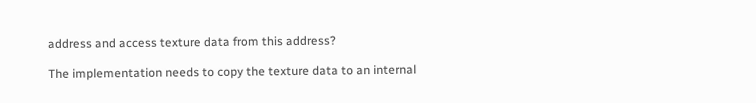address and access texture data from this address?

The implementation needs to copy the texture data to an internal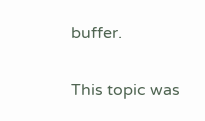buffer.

This topic was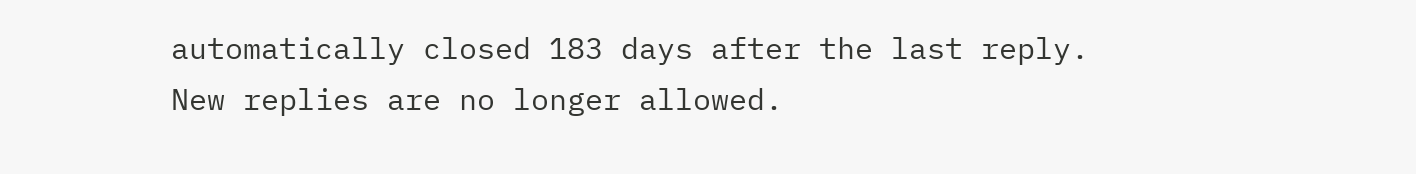automatically closed 183 days after the last reply. New replies are no longer allowed.